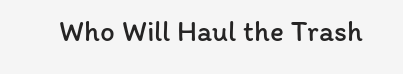Who Will Haul the Trash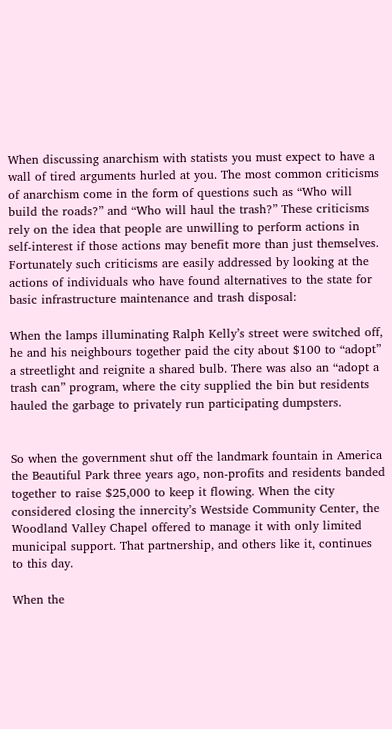When discussing anarchism with statists you must expect to have a wall of tired arguments hurled at you. The most common criticisms of anarchism come in the form of questions such as “Who will build the roads?” and “Who will haul the trash?” These criticisms rely on the idea that people are unwilling to perform actions in self-interest if those actions may benefit more than just themselves. Fortunately such criticisms are easily addressed by looking at the actions of individuals who have found alternatives to the state for basic infrastructure maintenance and trash disposal:

When the lamps illuminating Ralph Kelly’s street were switched off, he and his neighbours together paid the city about $100 to “adopt” a streetlight and reignite a shared bulb. There was also an “adopt a trash can” program, where the city supplied the bin but residents hauled the garbage to privately run participating dumpsters.


So when the government shut off the landmark fountain in America the Beautiful Park three years ago, non-profits and residents banded together to raise $25,000 to keep it flowing. When the city considered closing the innercity’s Westside Community Center, the Woodland Valley Chapel offered to manage it with only limited municipal support. That partnership, and others like it, continues to this day.

When the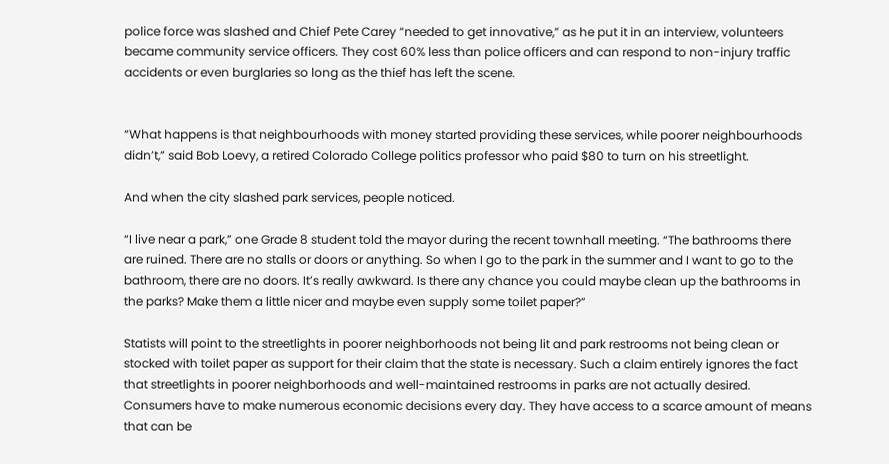police force was slashed and Chief Pete Carey “needed to get innovative,” as he put it in an interview, volunteers became community service officers. They cost 60% less than police officers and can respond to non-injury traffic accidents or even burglaries so long as the thief has left the scene.


“What happens is that neighbourhoods with money started providing these services, while poorer neighbourhoods didn’t,” said Bob Loevy, a retired Colorado College politics professor who paid $80 to turn on his streetlight.

And when the city slashed park services, people noticed.

“I live near a park,” one Grade 8 student told the mayor during the recent townhall meeting. “The bathrooms there are ruined. There are no stalls or doors or anything. So when I go to the park in the summer and I want to go to the bathroom, there are no doors. It’s really awkward. Is there any chance you could maybe clean up the bathrooms in the parks? Make them a little nicer and maybe even supply some toilet paper?”

Statists will point to the streetlights in poorer neighborhoods not being lit and park restrooms not being clean or stocked with toilet paper as support for their claim that the state is necessary. Such a claim entirely ignores the fact that streetlights in poorer neighborhoods and well-maintained restrooms in parks are not actually desired. Consumers have to make numerous economic decisions every day. They have access to a scarce amount of means that can be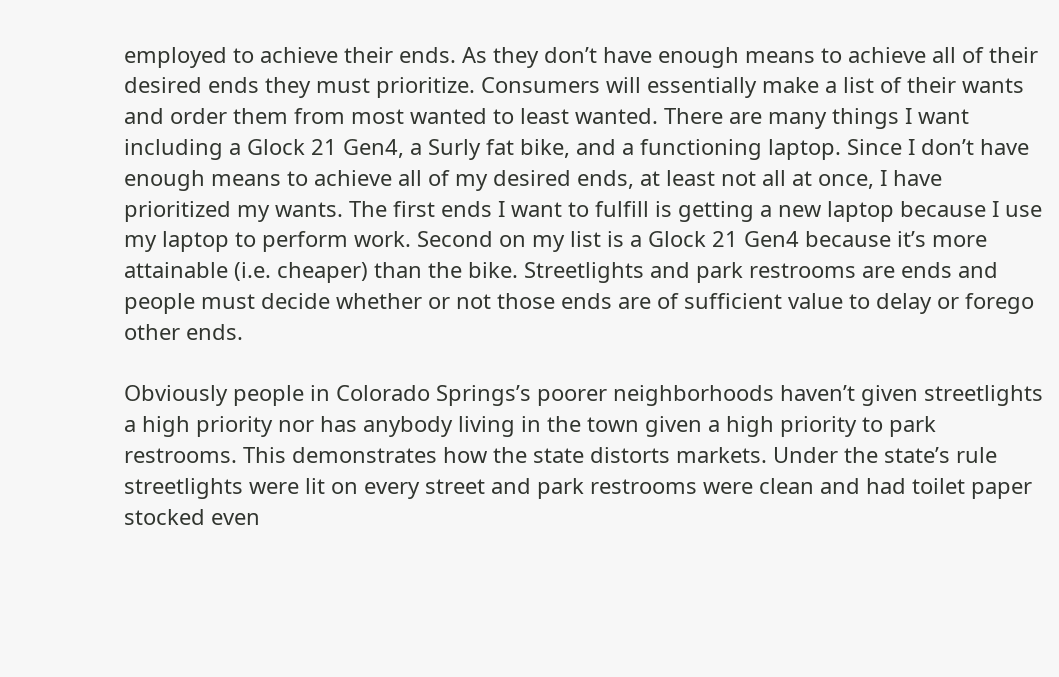employed to achieve their ends. As they don’t have enough means to achieve all of their desired ends they must prioritize. Consumers will essentially make a list of their wants and order them from most wanted to least wanted. There are many things I want including a Glock 21 Gen4, a Surly fat bike, and a functioning laptop. Since I don’t have enough means to achieve all of my desired ends, at least not all at once, I have prioritized my wants. The first ends I want to fulfill is getting a new laptop because I use my laptop to perform work. Second on my list is a Glock 21 Gen4 because it’s more attainable (i.e. cheaper) than the bike. Streetlights and park restrooms are ends and people must decide whether or not those ends are of sufficient value to delay or forego other ends.

Obviously people in Colorado Springs’s poorer neighborhoods haven’t given streetlights a high priority nor has anybody living in the town given a high priority to park restrooms. This demonstrates how the state distorts markets. Under the state’s rule streetlights were lit on every street and park restrooms were clean and had toilet paper stocked even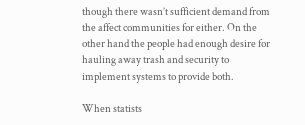though there wasn’t sufficient demand from the affect communities for either. On the other hand the people had enough desire for hauling away trash and security to implement systems to provide both.

When statists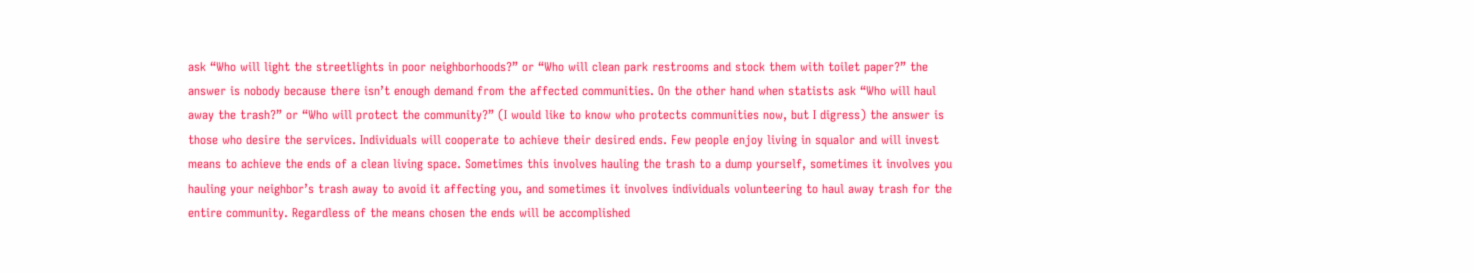ask “Who will light the streetlights in poor neighborhoods?” or “Who will clean park restrooms and stock them with toilet paper?” the answer is nobody because there isn’t enough demand from the affected communities. On the other hand when statists ask “Who will haul away the trash?” or “Who will protect the community?” (I would like to know who protects communities now, but I digress) the answer is those who desire the services. Individuals will cooperate to achieve their desired ends. Few people enjoy living in squalor and will invest means to achieve the ends of a clean living space. Sometimes this involves hauling the trash to a dump yourself, sometimes it involves you hauling your neighbor’s trash away to avoid it affecting you, and sometimes it involves individuals volunteering to haul away trash for the entire community. Regardless of the means chosen the ends will be accomplished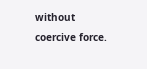without coercive force.